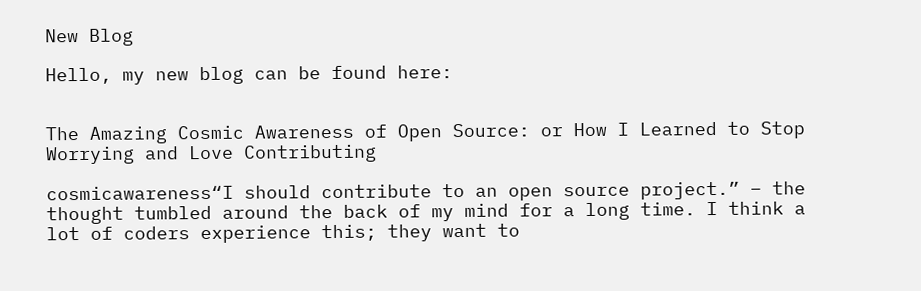New Blog

Hello, my new blog can be found here:


The Amazing Cosmic Awareness of Open Source: or How I Learned to Stop Worrying and Love Contributing

cosmicawareness“I should contribute to an open source project.” – the thought tumbled around the back of my mind for a long time. I think a lot of coders experience this; they want to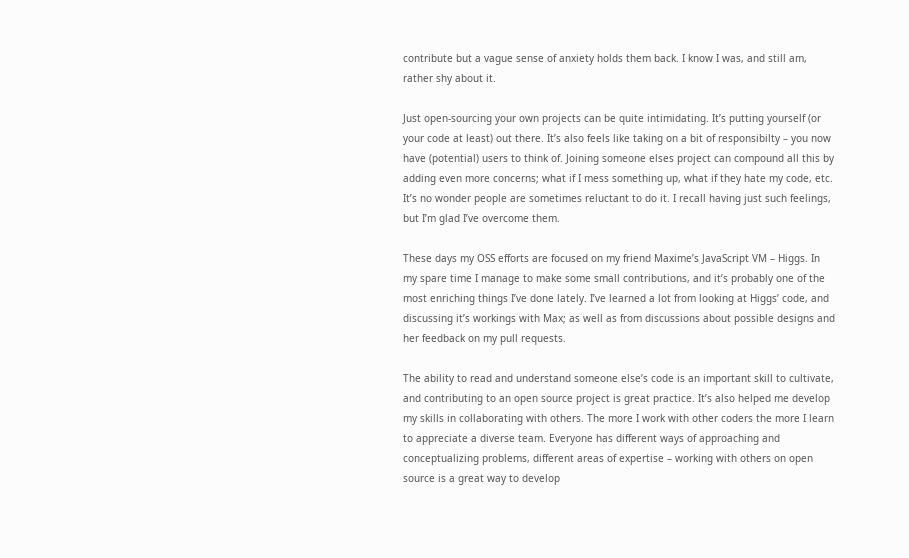contribute but a vague sense of anxiety holds them back. I know I was, and still am, rather shy about it.

Just open-sourcing your own projects can be quite intimidating. It’s putting yourself (or your code at least) out there. It’s also feels like taking on a bit of responsibilty – you now have (potential) users to think of. Joining someone elses project can compound all this by adding even more concerns; what if I mess something up, what if they hate my code, etc. It’s no wonder people are sometimes reluctant to do it. I recall having just such feelings, but I’m glad I’ve overcome them.

These days my OSS efforts are focused on my friend Maxime’s JavaScript VM – Higgs. In my spare time I manage to make some small contributions, and it’s probably one of the most enriching things I’ve done lately. I’ve learned a lot from looking at Higgs’ code, and discussing it’s workings with Max; as well as from discussions about possible designs and her feedback on my pull requests.

The ability to read and understand someone else’s code is an important skill to cultivate, and contributing to an open source project is great practice. It’s also helped me develop my skills in collaborating with others. The more I work with other coders the more I learn to appreciate a diverse team. Everyone has different ways of approaching and conceptualizing problems, different areas of expertise – working with others on open source is a great way to develop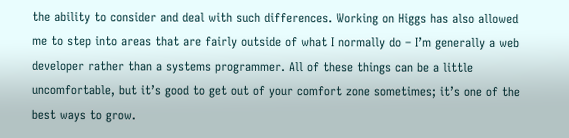the ability to consider and deal with such differences. Working on Higgs has also allowed me to step into areas that are fairly outside of what I normally do – I’m generally a web developer rather than a systems programmer. All of these things can be a little uncomfortable, but it’s good to get out of your comfort zone sometimes; it’s one of the best ways to grow.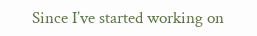Since I’ve started working on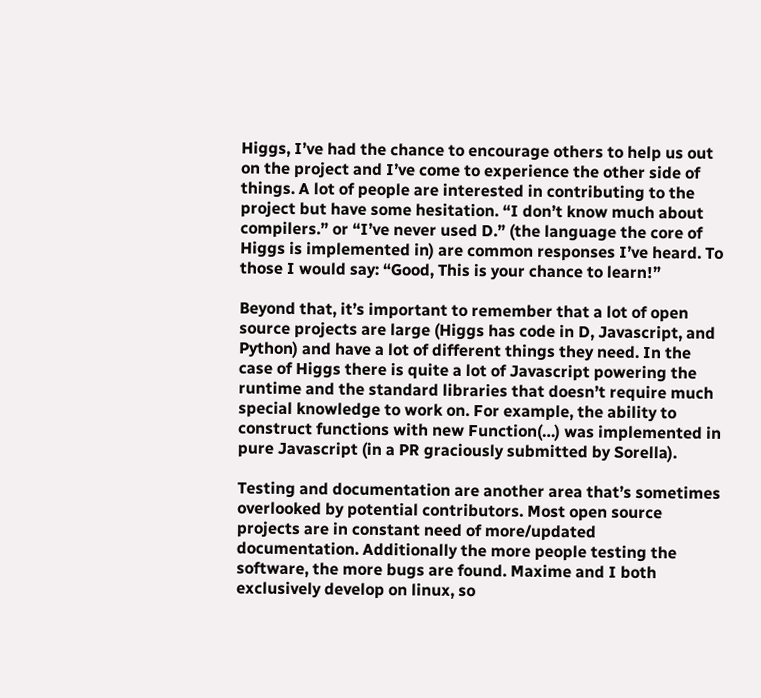Higgs, I’ve had the chance to encourage others to help us out on the project and I’ve come to experience the other side of things. A lot of people are interested in contributing to the project but have some hesitation. “I don’t know much about compilers.” or “I’ve never used D.” (the language the core of Higgs is implemented in) are common responses I’ve heard. To those I would say: “Good, This is your chance to learn!”

Beyond that, it’s important to remember that a lot of open source projects are large (Higgs has code in D, Javascript, and Python) and have a lot of different things they need. In the case of Higgs there is quite a lot of Javascript powering the runtime and the standard libraries that doesn’t require much special knowledge to work on. For example, the ability to construct functions with new Function(…) was implemented in pure Javascript (in a PR graciously submitted by Sorella).

Testing and documentation are another area that’s sometimes overlooked by potential contributors. Most open source projects are in constant need of more/updated documentation. Additionally the more people testing the software, the more bugs are found. Maxime and I both exclusively develop on linux, so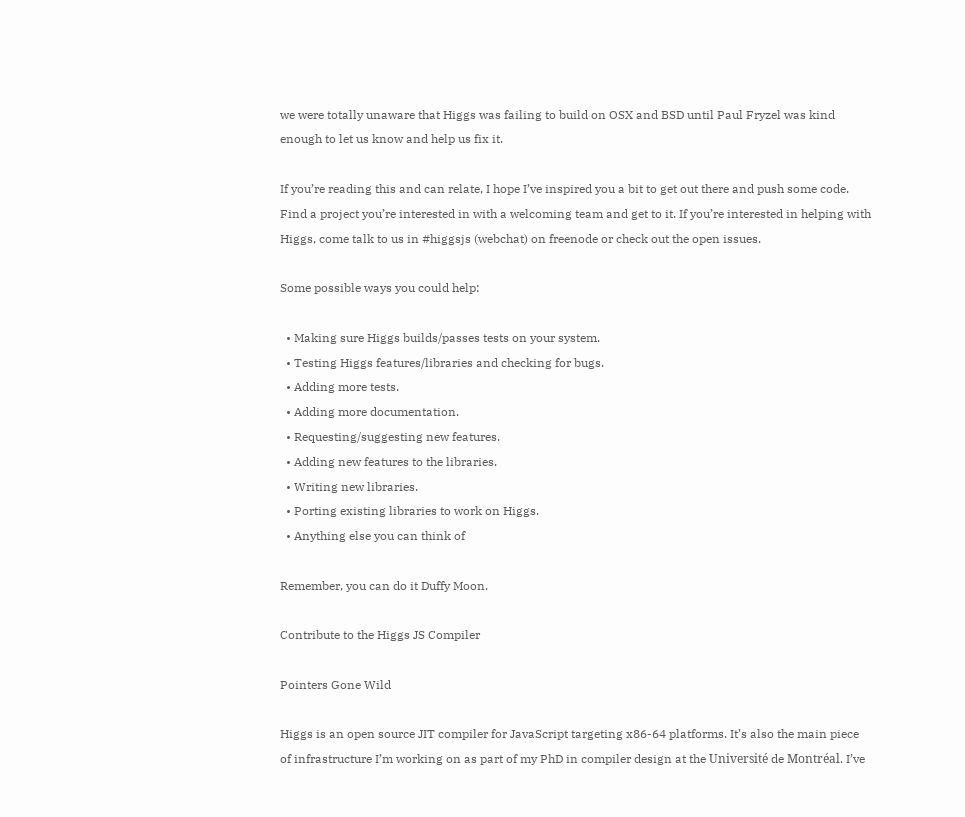we were totally unaware that Higgs was failing to build on OSX and BSD until Paul Fryzel was kind enough to let us know and help us fix it.

If you’re reading this and can relate, I hope I’ve inspired you a bit to get out there and push some code. Find a project you’re interested in with a welcoming team and get to it. If you’re interested in helping with Higgs, come talk to us in #higgsjs (webchat) on freenode or check out the open issues.

Some possible ways you could help:

  • Making sure Higgs builds/passes tests on your system.
  • Testing Higgs features/libraries and checking for bugs.
  • Adding more tests.
  • Adding more documentation.
  • Requesting/suggesting new features.
  • Adding new features to the libraries.
  • Writing new libraries.
  • Porting existing libraries to work on Higgs.
  • Anything else you can think of

Remember, you can do it Duffy Moon.

Contribute to the Higgs JS Compiler

Pointers Gone Wild

Higgs is an open source JIT compiler for JavaScript targeting x86-64 platforms. It’s also the main piece of infrastructure I’m working on as part of my PhD in compiler design at the Université de Montréal. I’ve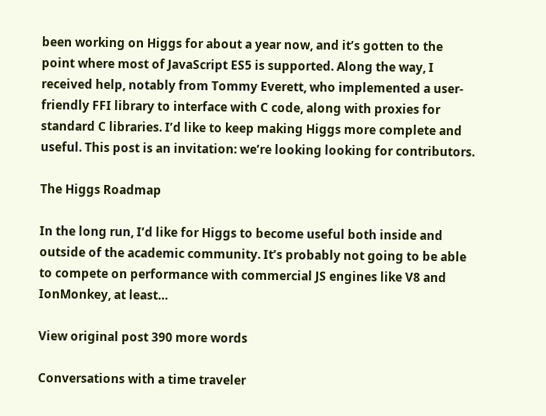been working on Higgs for about a year now, and it’s gotten to the point where most of JavaScript ES5 is supported. Along the way, I received help, notably from Tommy Everett, who implemented a user-friendly FFI library to interface with C code, along with proxies for standard C libraries. I’d like to keep making Higgs more complete and useful. This post is an invitation: we’re looking looking for contributors.

The Higgs Roadmap

In the long run, I’d like for Higgs to become useful both inside and outside of the academic community. It’s probably not going to be able to compete on performance with commercial JS engines like V8 and IonMonkey, at least…

View original post 390 more words

Conversations with a time traveler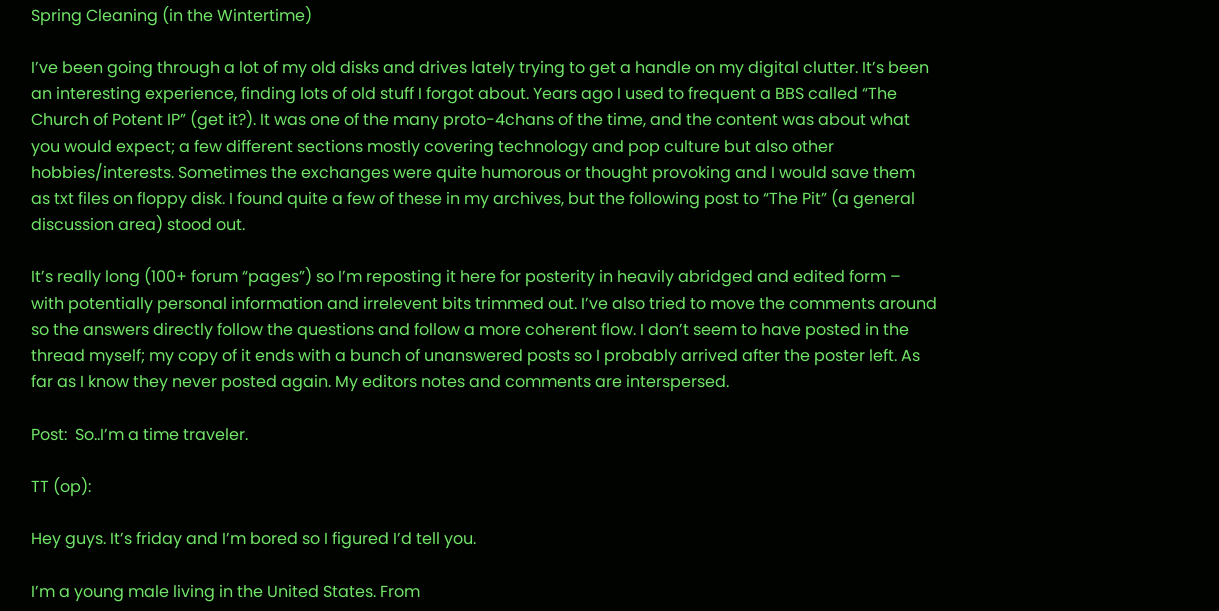Spring Cleaning (in the Wintertime)

I’ve been going through a lot of my old disks and drives lately trying to get a handle on my digital clutter. It’s been an interesting experience, finding lots of old stuff I forgot about. Years ago I used to frequent a BBS called “The Church of Potent IP” (get it?). It was one of the many proto-4chans of the time, and the content was about what you would expect; a few different sections mostly covering technology and pop culture but also other hobbies/interests. Sometimes the exchanges were quite humorous or thought provoking and I would save them as txt files on floppy disk. I found quite a few of these in my archives, but the following post to “The Pit” (a general discussion area) stood out.

It’s really long (100+ forum “pages”) so I’m reposting it here for posterity in heavily abridged and edited form – with potentially personal information and irrelevent bits trimmed out. I’ve also tried to move the comments around so the answers directly follow the questions and follow a more coherent flow. I don’t seem to have posted in the thread myself; my copy of it ends with a bunch of unanswered posts so I probably arrived after the poster left. As far as I know they never posted again. My editors notes and comments are interspersed.

Post:  So..I’m a time traveler.

TT (op):

Hey guys. It’s friday and I’m bored so I figured I’d tell you.

I’m a young male living in the United States. From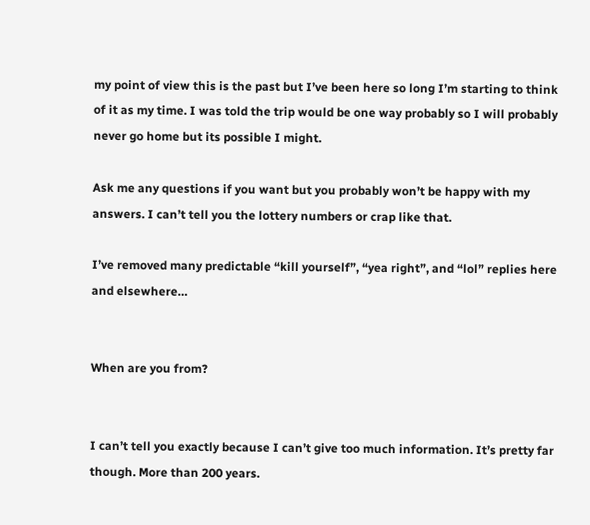my point of view this is the past but I’ve been here so long I’m starting to think of it as my time. I was told the trip would be one way probably so I will probably never go home but its possible I might.

Ask me any questions if you want but you probably won’t be happy with my answers. I can’t tell you the lottery numbers or crap like that.

I’ve removed many predictable “kill yourself”, “yea right”, and “lol” replies here and elsewhere…


When are you from?


I can’t tell you exactly because I can’t give too much information. It’s pretty far though. More than 200 years.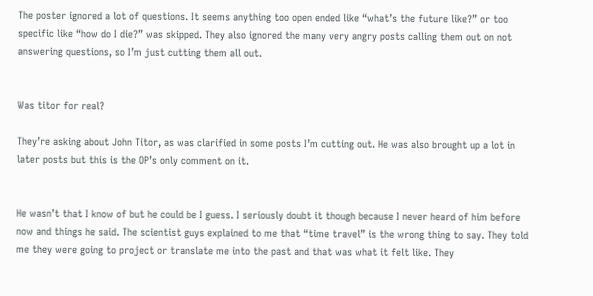The poster ignored a lot of questions. It seems anything too open ended like “what’s the future like?” or too specific like “how do I die?” was skipped. They also ignored the many very angry posts calling them out on not answering questions, so I’m just cutting them all out.


Was titor for real?

They’re asking about John Titor, as was clarified in some posts I’m cutting out. He was also brought up a lot in later posts but this is the OP’s only comment on it.


He wasn’t that I know of but he could be I guess. I seriously doubt it though because I never heard of him before now and things he said. The scientist guys explained to me that “time travel” is the wrong thing to say. They told me they were going to project or translate me into the past and that was what it felt like. They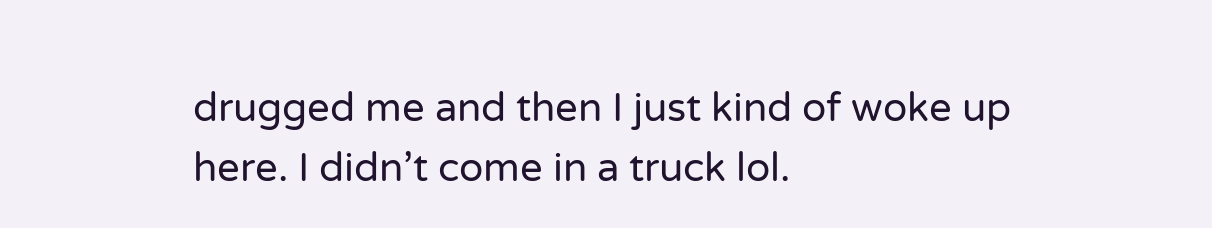drugged me and then I just kind of woke up here. I didn’t come in a truck lol.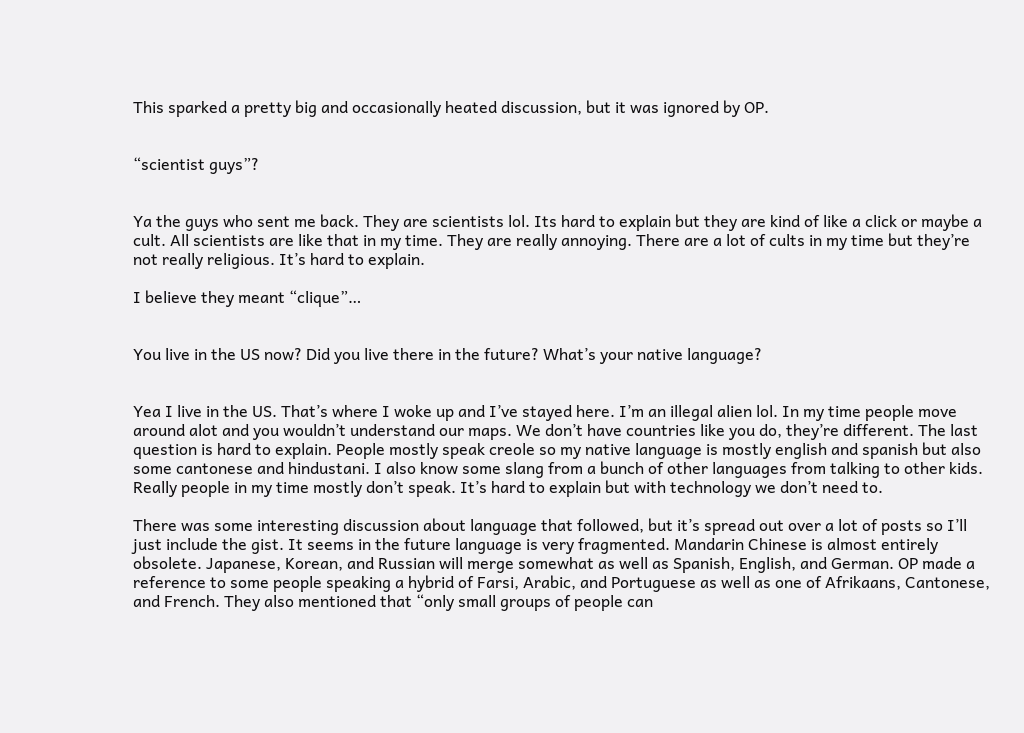This sparked a pretty big and occasionally heated discussion, but it was ignored by OP.


“scientist guys”?


Ya the guys who sent me back. They are scientists lol. Its hard to explain but they are kind of like a click or maybe a cult. All scientists are like that in my time. They are really annoying. There are a lot of cults in my time but they’re not really religious. It’s hard to explain.

I believe they meant “clique”…


You live in the US now? Did you live there in the future? What’s your native language?


Yea I live in the US. That’s where I woke up and I’ve stayed here. I’m an illegal alien lol. In my time people move around alot and you wouldn’t understand our maps. We don’t have countries like you do, they’re different. The last question is hard to explain. People mostly speak creole so my native language is mostly english and spanish but also some cantonese and hindustani. I also know some slang from a bunch of other languages from talking to other kids. Really people in my time mostly don’t speak. It’s hard to explain but with technology we don’t need to.

There was some interesting discussion about language that followed, but it’s spread out over a lot of posts so I’ll just include the gist. It seems in the future language is very fragmented. Mandarin Chinese is almost entirely obsolete. Japanese, Korean, and Russian will merge somewhat as well as Spanish, English, and German. OP made a reference to some people speaking a hybrid of Farsi, Arabic, and Portuguese as well as one of Afrikaans, Cantonese, and French. They also mentioned that “only small groups of people can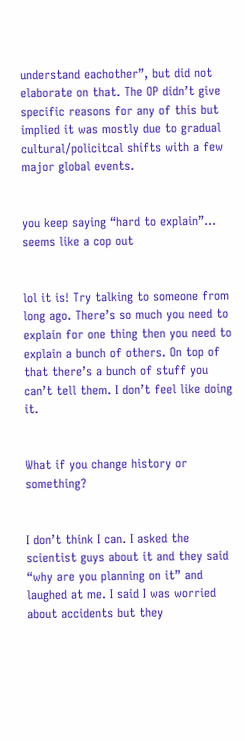understand eachother”, but did not elaborate on that. The OP didn’t give specific reasons for any of this but implied it was mostly due to gradual cultural/policitcal shifts with a few major global events.


you keep saying “hard to explain”… seems like a cop out


lol it is! Try talking to someone from long ago. There’s so much you need to explain for one thing then you need to explain a bunch of others. On top of that there’s a bunch of stuff you can’t tell them. I don’t feel like doing it.


What if you change history or something?


I don’t think I can. I asked the scientist guys about it and they said “why are you planning on it” and laughed at me. I said I was worried about accidents but they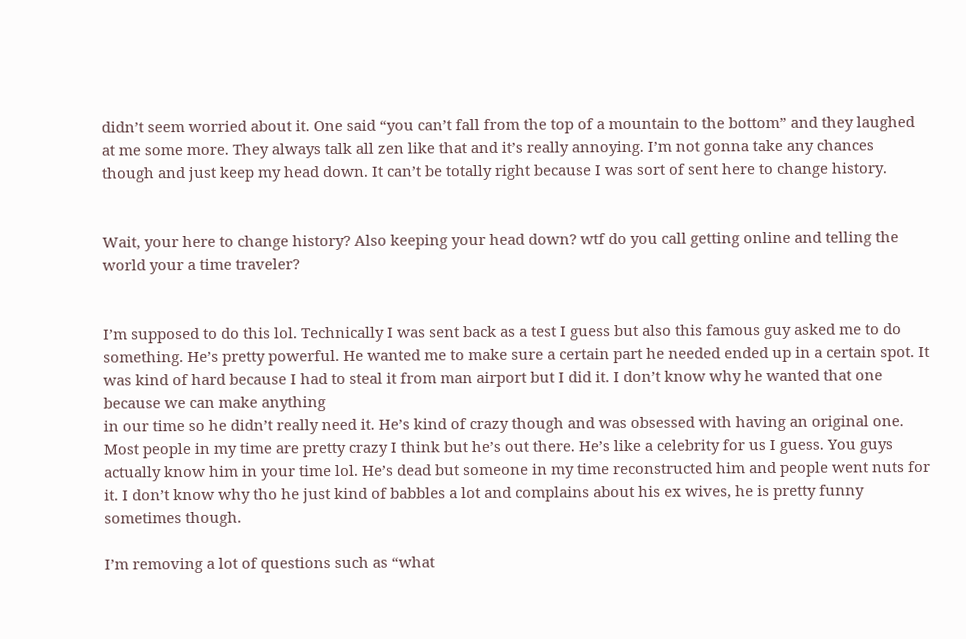didn’t seem worried about it. One said “you can’t fall from the top of a mountain to the bottom” and they laughed at me some more. They always talk all zen like that and it’s really annoying. I’m not gonna take any chances though and just keep my head down. It can’t be totally right because I was sort of sent here to change history.


Wait, your here to change history? Also keeping your head down? wtf do you call getting online and telling the world your a time traveler?


I’m supposed to do this lol. Technically I was sent back as a test I guess but also this famous guy asked me to do something. He’s pretty powerful. He wanted me to make sure a certain part he needed ended up in a certain spot. It was kind of hard because I had to steal it from man airport but I did it. I don’t know why he wanted that one because we can make anything
in our time so he didn’t really need it. He’s kind of crazy though and was obsessed with having an original one. Most people in my time are pretty crazy I think but he’s out there. He’s like a celebrity for us I guess. You guys actually know him in your time lol. He’s dead but someone in my time reconstructed him and people went nuts for it. I don’t know why tho he just kind of babbles a lot and complains about his ex wives, he is pretty funny sometimes though.

I’m removing a lot of questions such as “what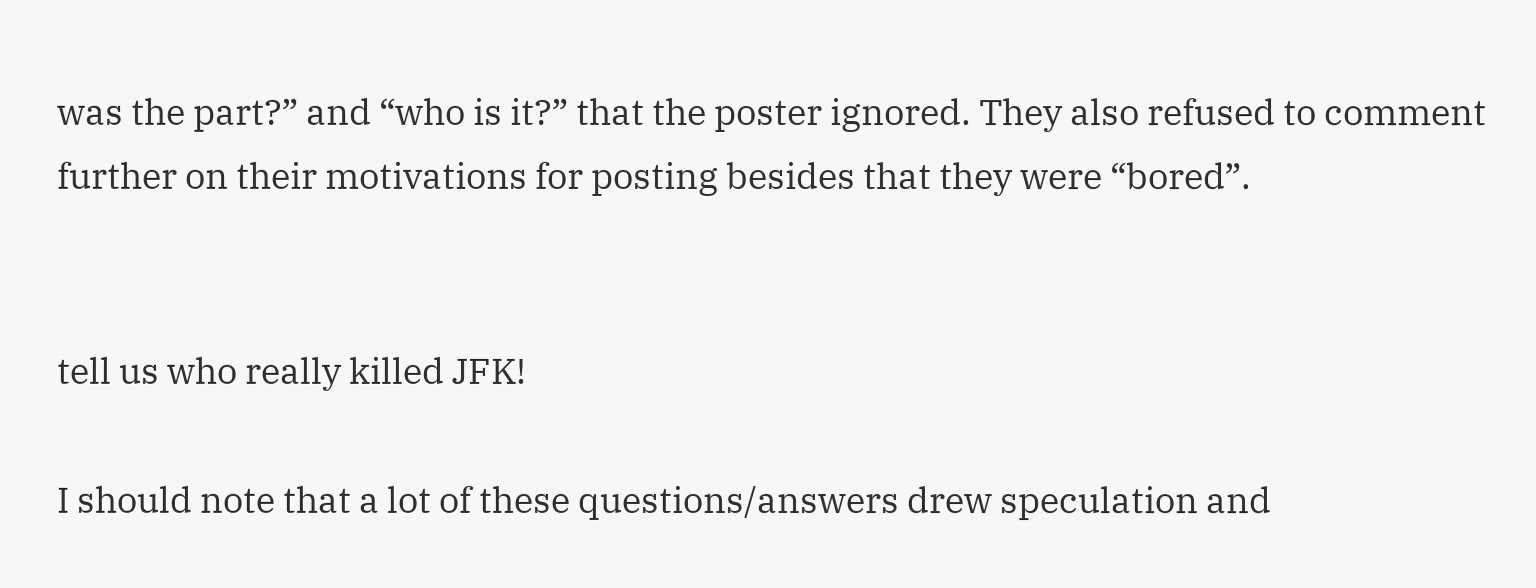was the part?” and “who is it?” that the poster ignored. They also refused to comment further on their motivations for posting besides that they were “bored”.


tell us who really killed JFK!

I should note that a lot of these questions/answers drew speculation and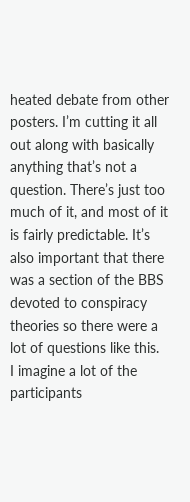heated debate from other posters. I’m cutting it all out along with basically anything that’s not a question. There’s just too much of it, and most of it is fairly predictable. It’s also important that there was a section of the BBS devoted to conspiracy theories so there were a lot of questions like this.
I imagine a lot of the participants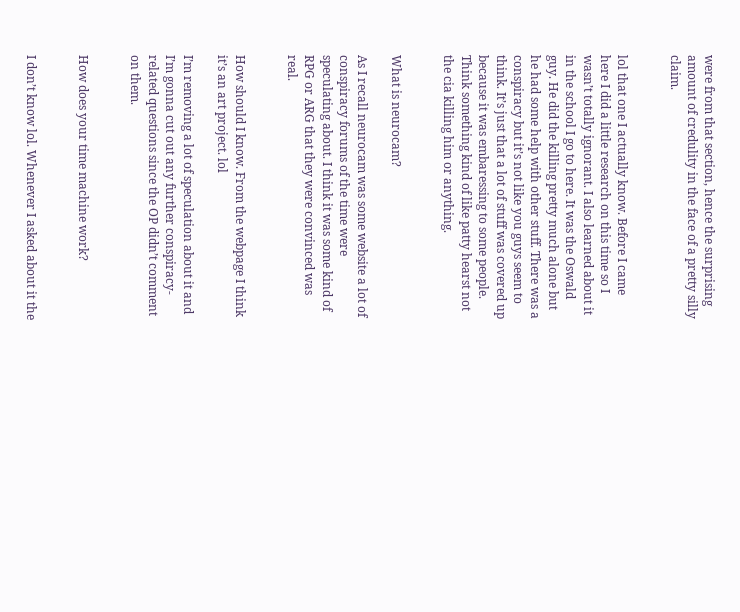were from that section, hence the surprising amount of credulity in the face of a pretty silly claim.


lol that one I actually know. Before I came here I did a little research on this time so I wasn’t totally ignorant. I also learned about it in the school I go to here. It was the Oswald guy. He did the killing pretty much alone but he had some help with other stuff. There was a conspiracy but it’s not like you guys seem to think. It’s just that a lot of stuff was covered up because it was embaressing to some people. Think something kind of like patty hearst not the cia killing him or anything.


What is neurocam?

As I recall neurocam was some website a lot of conspiracy forums of the time were speculating about. I think it was some kind of RPG or ARG that they were convinced was real.


How should I know. From the webpage I think it’s an art project. lol

I’m removing a lot of speculation about it and I’m gonna cut out any further conspiracy-related questions since the OP didn’t comment on them.


How does your time machine work?


I don’t know lol. Whenever I asked about it the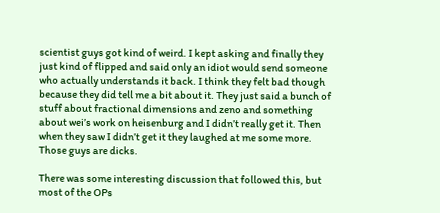scientist guys got kind of weird. I kept asking and finally they just kind of flipped and said only an idiot would send someone who actually understands it back. I think they felt bad though because they did tell me a bit about it. They just said a bunch of stuff about fractional dimensions and zeno and something about wei’s work on heisenburg and I didn’t really get it. Then when they saw I didn’t get it they laughed at me some more. Those guys are dicks.

There was some interesting discussion that followed this, but most of the OPs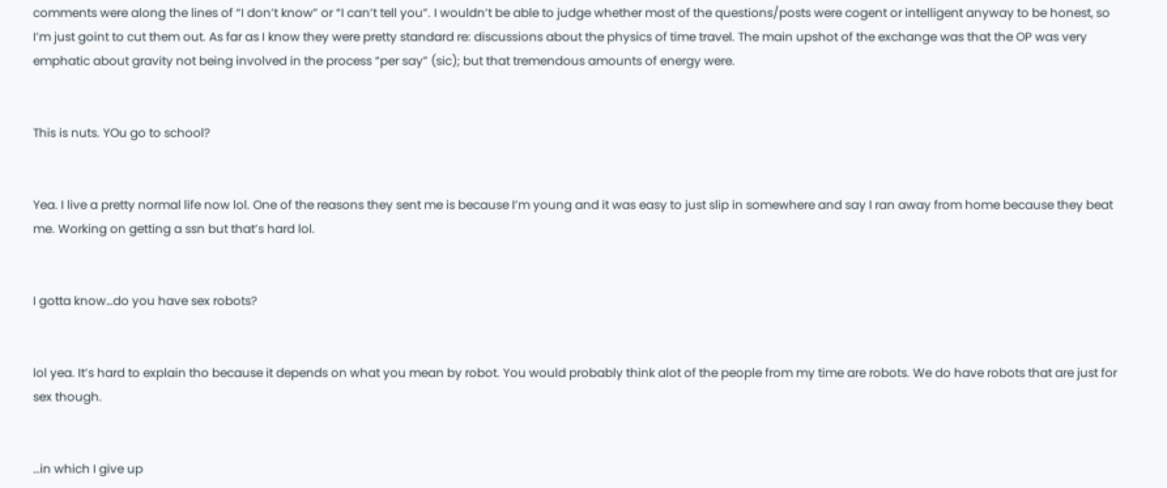comments were along the lines of “I don’t know” or “I can’t tell you”. I wouldn’t be able to judge whether most of the questions/posts were cogent or intelligent anyway to be honest, so I’m just goint to cut them out. As far as I know they were pretty standard re: discussions about the physics of time travel. The main upshot of the exchange was that the OP was very emphatic about gravity not being involved in the process “per say” (sic); but that tremendous amounts of energy were.


This is nuts. YOu go to school?


Yea. I live a pretty normal life now lol. One of the reasons they sent me is because I’m young and it was easy to just slip in somewhere and say I ran away from home because they beat me. Working on getting a ssn but that’s hard lol.


I gotta know…do you have sex robots?


lol yea. It’s hard to explain tho because it depends on what you mean by robot. You would probably think alot of the people from my time are robots. We do have robots that are just for sex though.


…in which I give up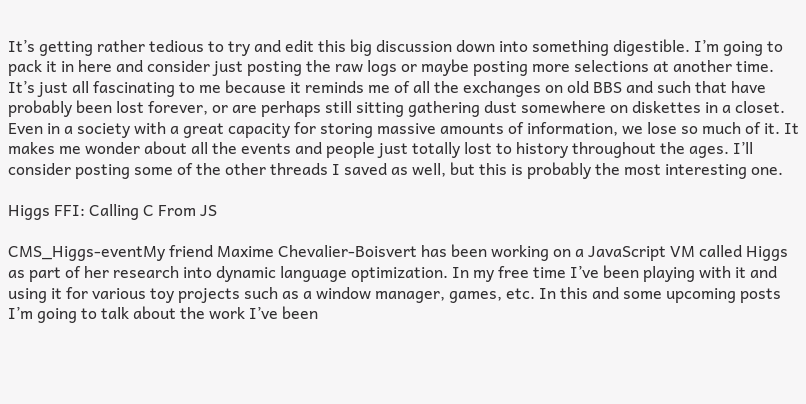It’s getting rather tedious to try and edit this big discussion down into something digestible. I’m going to pack it in here and consider just posting the raw logs or maybe posting more selections at another time. It’s just all fascinating to me because it reminds me of all the exchanges on old BBS and such that have probably been lost forever, or are perhaps still sitting gathering dust somewhere on diskettes in a closet. Even in a society with a great capacity for storing massive amounts of information, we lose so much of it. It makes me wonder about all the events and people just totally lost to history throughout the ages. I’ll consider posting some of the other threads I saved as well, but this is probably the most interesting one.

Higgs FFI: Calling C From JS

CMS_Higgs-eventMy friend Maxime Chevalier-Boisvert has been working on a JavaScript VM called Higgs as part of her research into dynamic language optimization. In my free time I’ve been playing with it and using it for various toy projects such as a window manager, games, etc. In this and some upcoming posts I’m going to talk about the work I’ve been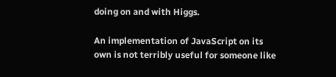doing on and with Higgs.

An implementation of JavaScript on its own is not terribly useful for someone like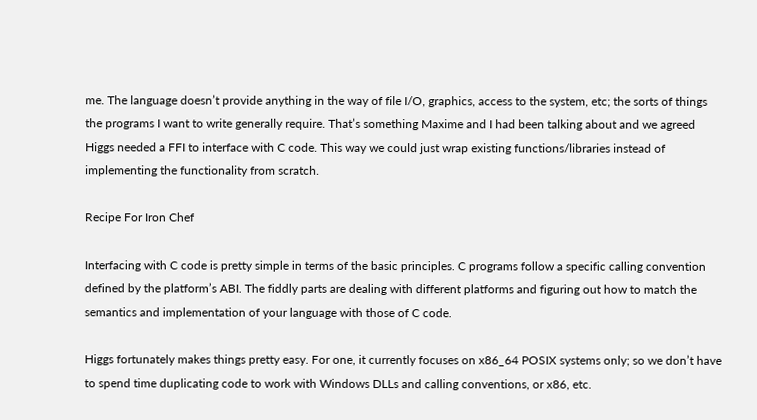me. The language doesn’t provide anything in the way of file I/O, graphics, access to the system, etc; the sorts of things the programs I want to write generally require. That’s something Maxime and I had been talking about and we agreed Higgs needed a FFI to interface with C code. This way we could just wrap existing functions/libraries instead of implementing the functionality from scratch.

Recipe For Iron Chef

Interfacing with C code is pretty simple in terms of the basic principles. C programs follow a specific calling convention defined by the platform’s ABI. The fiddly parts are dealing with different platforms and figuring out how to match the semantics and implementation of your language with those of C code.

Higgs fortunately makes things pretty easy. For one, it currently focuses on x86_64 POSIX systems only; so we don’t have to spend time duplicating code to work with Windows DLLs and calling conventions, or x86, etc.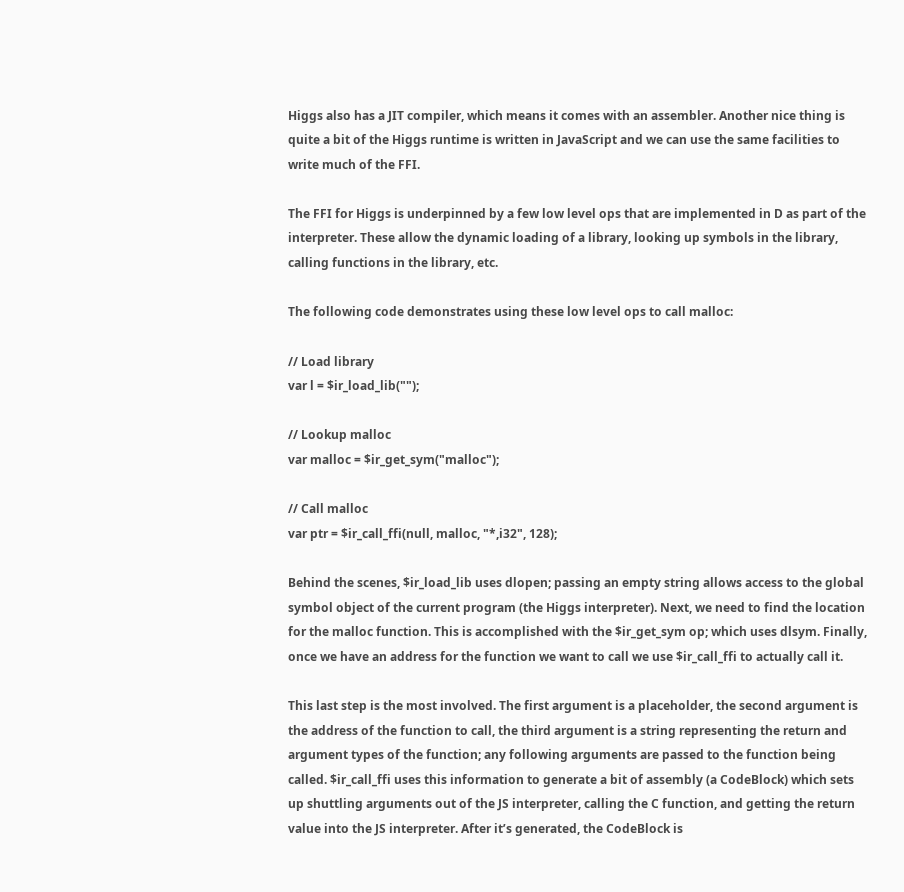Higgs also has a JIT compiler, which means it comes with an assembler. Another nice thing is quite a bit of the Higgs runtime is written in JavaScript and we can use the same facilities to write much of the FFI.

The FFI for Higgs is underpinned by a few low level ops that are implemented in D as part of the interpreter. These allow the dynamic loading of a library, looking up symbols in the library, calling functions in the library, etc.

The following code demonstrates using these low level ops to call malloc:

// Load library
var l = $ir_load_lib("");

// Lookup malloc
var malloc = $ir_get_sym("malloc");

// Call malloc
var ptr = $ir_call_ffi(null, malloc, "*,i32", 128);

Behind the scenes, $ir_load_lib uses dlopen; passing an empty string allows access to the global symbol object of the current program (the Higgs interpreter). Next, we need to find the location for the malloc function. This is accomplished with the $ir_get_sym op; which uses dlsym. Finally, once we have an address for the function we want to call we use $ir_call_ffi to actually call it.

This last step is the most involved. The first argument is a placeholder, the second argument is the address of the function to call, the third argument is a string representing the return and argument types of the function; any following arguments are passed to the function being called. $ir_call_ffi uses this information to generate a bit of assembly (a CodeBlock) which sets up shuttling arguments out of the JS interpreter, calling the C function, and getting the return value into the JS interpreter. After it’s generated, the CodeBlock is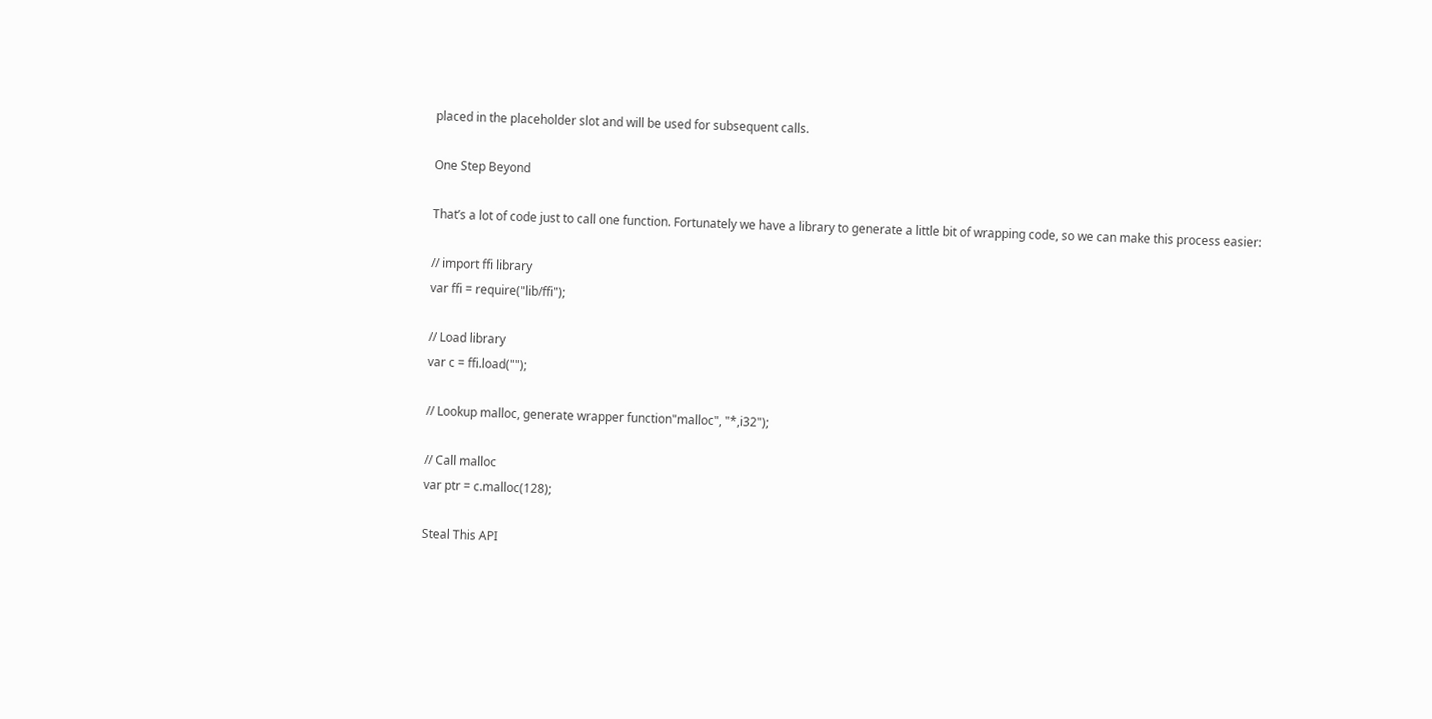placed in the placeholder slot and will be used for subsequent calls.

One Step Beyond

That’s a lot of code just to call one function. Fortunately we have a library to generate a little bit of wrapping code, so we can make this process easier:

// import ffi library
var ffi = require("lib/ffi");

// Load library
var c = ffi.load("");

// Lookup malloc, generate wrapper function"malloc", "*,i32");

// Call malloc
var ptr = c.malloc(128);

Steal This API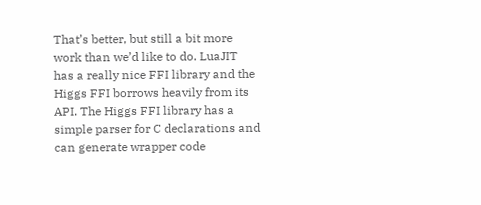That’s better, but still a bit more work than we’d like to do. LuaJIT has a really nice FFI library and the Higgs FFI borrows heavily from its API. The Higgs FFI library has a simple parser for C declarations and can generate wrapper code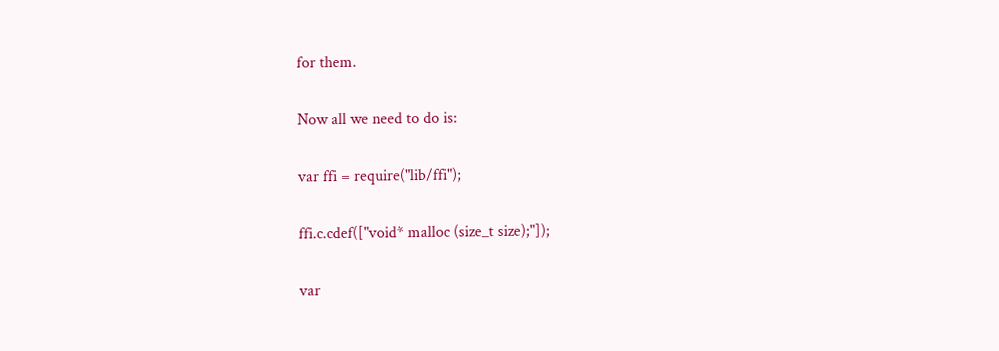for them.

Now all we need to do is:

var ffi = require("lib/ffi");

ffi.c.cdef(["void* malloc (size_t size);"]);

var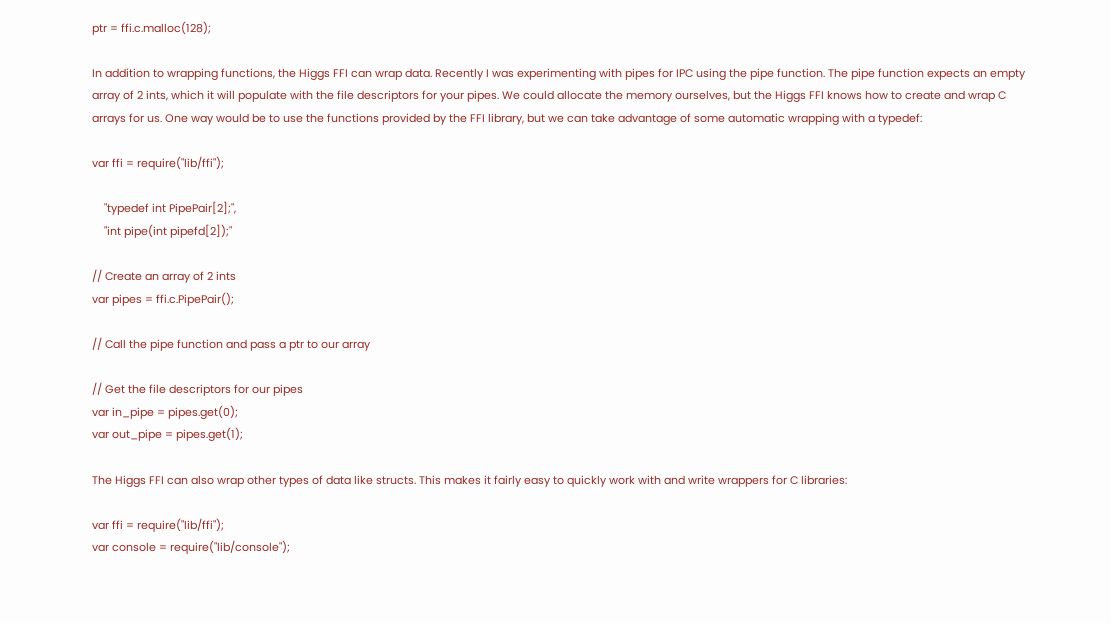ptr = ffi.c.malloc(128);

In addition to wrapping functions, the Higgs FFI can wrap data. Recently I was experimenting with pipes for IPC using the pipe function. The pipe function expects an empty array of 2 ints, which it will populate with the file descriptors for your pipes. We could allocate the memory ourselves, but the Higgs FFI knows how to create and wrap C arrays for us. One way would be to use the functions provided by the FFI library, but we can take advantage of some automatic wrapping with a typedef:

var ffi = require("lib/ffi");

    "typedef int PipePair[2];",
    "int pipe(int pipefd[2]);"

// Create an array of 2 ints
var pipes = ffi.c.PipePair();

// Call the pipe function and pass a ptr to our array

// Get the file descriptors for our pipes
var in_pipe = pipes.get(0);
var out_pipe = pipes.get(1);

The Higgs FFI can also wrap other types of data like structs. This makes it fairly easy to quickly work with and write wrappers for C libraries:

var ffi = require("lib/ffi");
var console = require("lib/console");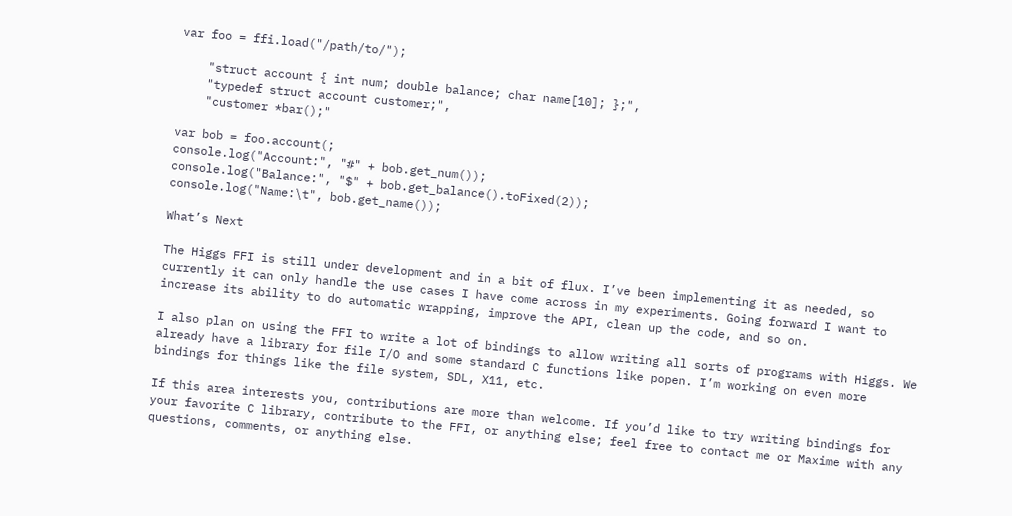var foo = ffi.load("/path/to/");

    "struct account { int num; double balance; char name[10]; };",
    "typedef struct account customer;",
    "customer *bar();"

var bob = foo.account(;
console.log("Account:", "#" + bob.get_num());
console.log("Balance:", "$" + bob.get_balance().toFixed(2));
console.log("Name:\t", bob.get_name());

What’s Next

The Higgs FFI is still under development and in a bit of flux. I’ve been implementing it as needed, so currently it can only handle the use cases I have come across in my experiments. Going forward I want to increase its ability to do automatic wrapping, improve the API, clean up the code, and so on.

I also plan on using the FFI to write a lot of bindings to allow writing all sorts of programs with Higgs. We already have a library for file I/O and some standard C functions like popen. I’m working on even more bindings for things like the file system, SDL, X11, etc.

If this area interests you, contributions are more than welcome. If you’d like to try writing bindings for your favorite C library, contribute to the FFI, or anything else; feel free to contact me or Maxime with any questions, comments, or anything else.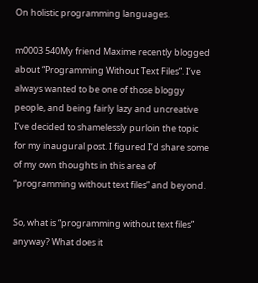On holistic programming languages.

m0003 540My friend Maxime recently blogged about “Programming Without Text Files”. I’ve always wanted to be one of those bloggy people, and being fairly lazy and uncreative I’ve decided to shamelessly purloin the topic for my inaugural post. I figured I’d share some of my own thoughts in this area of “programming without text files” and beyond.

So, what is “programming without text files” anyway? What does it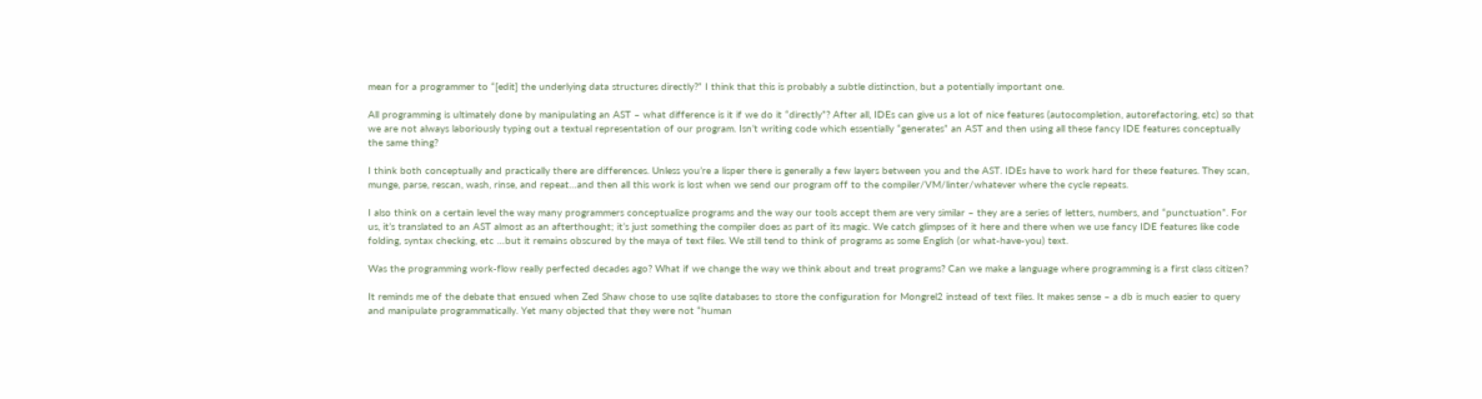mean for a programmer to “[edit] the underlying data structures directly?” I think that this is probably a subtle distinction, but a potentially important one.

All programming is ultimately done by manipulating an AST – what difference is it if we do it “directly”? After all, IDEs can give us a lot of nice features (autocompletion, autorefactoring, etc) so that we are not always laboriously typing out a textual representation of our program. Isn’t writing code which essentially “generates” an AST and then using all these fancy IDE features conceptually the same thing?

I think both conceptually and practically there are differences. Unless you’re a lisper there is generally a few layers between you and the AST. IDEs have to work hard for these features. They scan, munge, parse, rescan, wash, rinse, and repeat…and then all this work is lost when we send our program off to the compiler/VM/linter/whatever where the cycle repeats.

I also think on a certain level the way many programmers conceptualize programs and the way our tools accept them are very similar – they are a series of letters, numbers, and “punctuation”. For us, it’s translated to an AST almost as an afterthought; it’s just something the compiler does as part of its magic. We catch glimpses of it here and there when we use fancy IDE features like code folding, syntax checking, etc …but it remains obscured by the maya of text files. We still tend to think of programs as some English (or what-have-you) text.

Was the programming work-flow really perfected decades ago? What if we change the way we think about and treat programs? Can we make a language where programming is a first class citizen?

It reminds me of the debate that ensued when Zed Shaw chose to use sqlite databases to store the configuration for Mongrel2 instead of text files. It makes sense – a db is much easier to query and manipulate programmatically. Yet many objected that they were not “human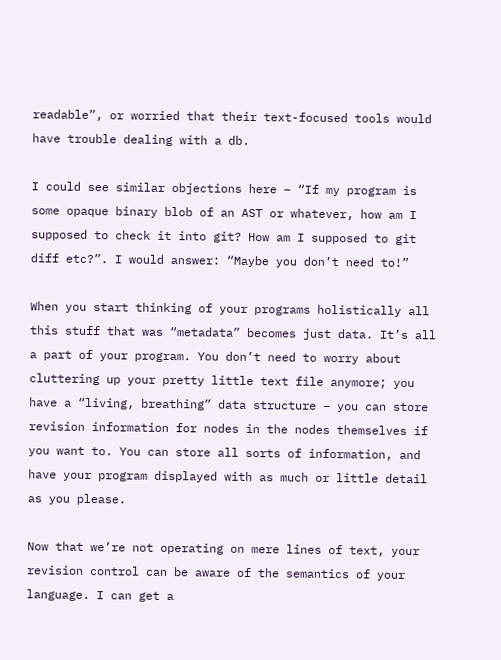readable”, or worried that their text-focused tools would have trouble dealing with a db.

I could see similar objections here – “If my program is some opaque binary blob of an AST or whatever, how am I supposed to check it into git? How am I supposed to git diff etc?”. I would answer: “Maybe you don’t need to!”

When you start thinking of your programs holistically all this stuff that was “metadata” becomes just data. It’s all a part of your program. You don’t need to worry about cluttering up your pretty little text file anymore; you have a “living, breathing” data structure – you can store revision information for nodes in the nodes themselves if you want to. You can store all sorts of information, and have your program displayed with as much or little detail as you please.

Now that we’re not operating on mere lines of text, your revision control can be aware of the semantics of your language. I can get a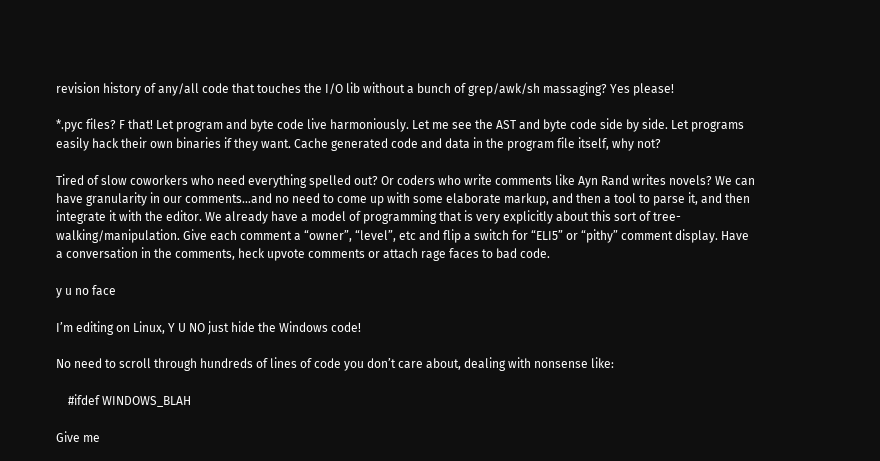revision history of any/all code that touches the I/O lib without a bunch of grep/awk/sh massaging? Yes please!

*.pyc files? F that! Let program and byte code live harmoniously. Let me see the AST and byte code side by side. Let programs easily hack their own binaries if they want. Cache generated code and data in the program file itself, why not?

Tired of slow coworkers who need everything spelled out? Or coders who write comments like Ayn Rand writes novels? We can have granularity in our comments…and no need to come up with some elaborate markup, and then a tool to parse it, and then integrate it with the editor. We already have a model of programming that is very explicitly about this sort of tree-walking/manipulation. Give each comment a “owner”, “level”, etc and flip a switch for “ELI5” or “pithy” comment display. Have a conversation in the comments, heck upvote comments or attach rage faces to bad code.

y u no face

I’m editing on Linux, Y U NO just hide the Windows code!

No need to scroll through hundreds of lines of code you don’t care about, dealing with nonsense like:

    #ifdef WINDOWS_BLAH

Give me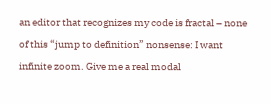an editor that recognizes my code is fractal – none of this “jump to definition” nonsense: I want infinite zoom. Give me a real modal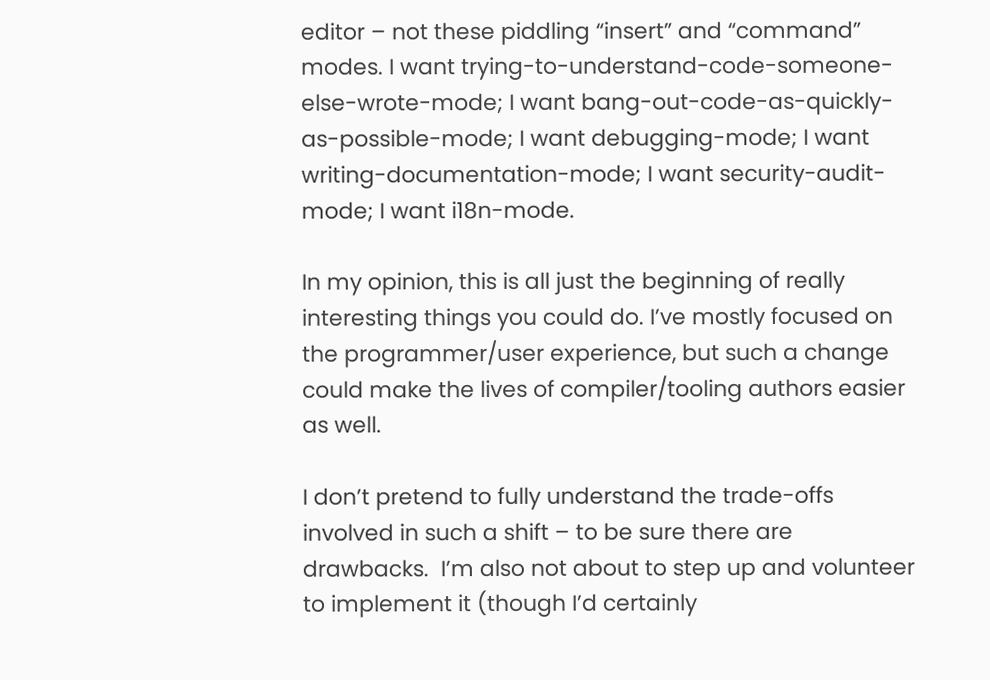editor – not these piddling “insert” and “command” modes. I want trying-to-understand-code-someone-else-wrote-mode; I want bang-out-code-as-quickly-as-possible-mode; I want debugging-mode; I want writing-documentation-mode; I want security-audit-mode; I want i18n-mode.

In my opinion, this is all just the beginning of really interesting things you could do. I’ve mostly focused on the programmer/user experience, but such a change could make the lives of compiler/tooling authors easier as well.

I don’t pretend to fully understand the trade-offs involved in such a shift – to be sure there are drawbacks.  I’m also not about to step up and volunteer to implement it (though I’d certainly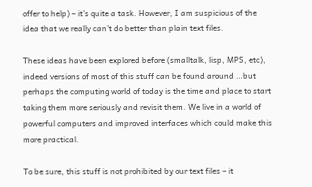offer to help) – it’s quite a task. However, I am suspicious of the idea that we really can’t do better than plain text files.

These ideas have been explored before (smalltalk, lisp, MPS, etc), indeed versions of most of this stuff can be found around …but perhaps the computing world of today is the time and place to start taking them more seriously and revisit them. We live in a world of powerful computers and improved interfaces which could make this more practical.

To be sure, this stuff is not prohibited by our text files – it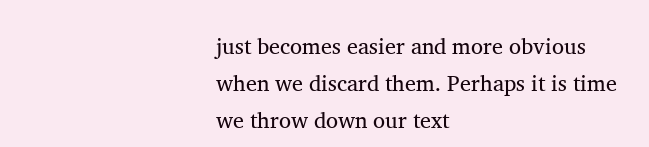just becomes easier and more obvious when we discard them. Perhaps it is time we throw down our text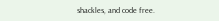shackles, and code free.